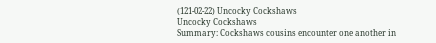(121-02-22) Uncocky Cockshaws
Uncocky Cockshaws
Summary: Cockshaws cousins encounter one another in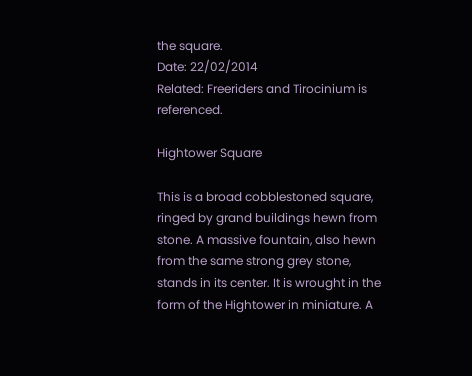the square.
Date: 22/02/2014
Related: Freeriders and Tirocinium is referenced.

Hightower Square

This is a broad cobblestoned square, ringed by grand buildings hewn from stone. A massive fountain, also hewn from the same strong grey stone, stands in its center. It is wrought in the form of the Hightower in miniature. A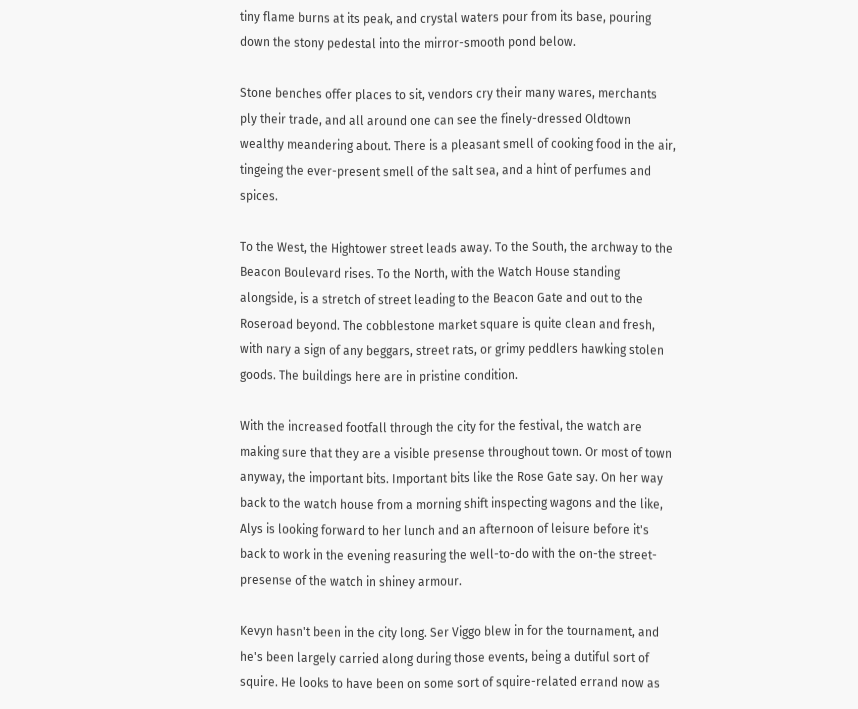tiny flame burns at its peak, and crystal waters pour from its base, pouring down the stony pedestal into the mirror-smooth pond below.

Stone benches offer places to sit, vendors cry their many wares, merchants ply their trade, and all around one can see the finely-dressed Oldtown wealthy meandering about. There is a pleasant smell of cooking food in the air, tingeing the ever-present smell of the salt sea, and a hint of perfumes and spices.

To the West, the Hightower street leads away. To the South, the archway to the Beacon Boulevard rises. To the North, with the Watch House standing alongside, is a stretch of street leading to the Beacon Gate and out to the Roseroad beyond. The cobblestone market square is quite clean and fresh, with nary a sign of any beggars, street rats, or grimy peddlers hawking stolen goods. The buildings here are in pristine condition.

With the increased footfall through the city for the festival, the watch are making sure that they are a visible presense throughout town. Or most of town anyway, the important bits. Important bits like the Rose Gate say. On her way back to the watch house from a morning shift inspecting wagons and the like, Alys is looking forward to her lunch and an afternoon of leisure before it's back to work in the evening reasuring the well-to-do with the on-the street-presense of the watch in shiney armour.

Kevyn hasn't been in the city long. Ser Viggo blew in for the tournament, and he's been largely carried along during those events, being a dutiful sort of squire. He looks to have been on some sort of squire-related errand now as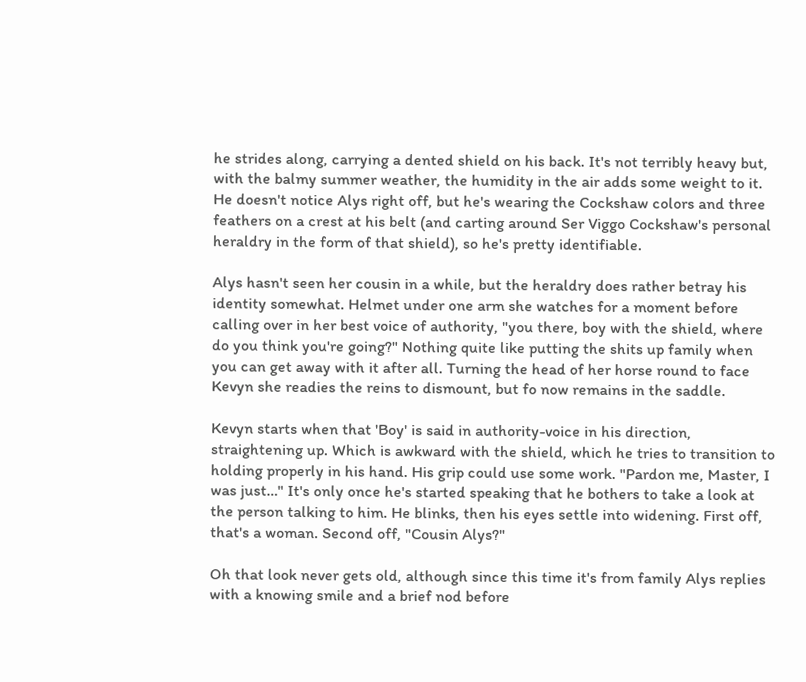he strides along, carrying a dented shield on his back. It's not terribly heavy but, with the balmy summer weather, the humidity in the air adds some weight to it. He doesn't notice Alys right off, but he's wearing the Cockshaw colors and three feathers on a crest at his belt (and carting around Ser Viggo Cockshaw's personal heraldry in the form of that shield), so he's pretty identifiable.

Alys hasn't seen her cousin in a while, but the heraldry does rather betray his identity somewhat. Helmet under one arm she watches for a moment before calling over in her best voice of authority, "you there, boy with the shield, where do you think you're going?" Nothing quite like putting the shits up family when you can get away with it after all. Turning the head of her horse round to face Kevyn she readies the reins to dismount, but fo now remains in the saddle.

Kevyn starts when that 'Boy' is said in authority-voice in his direction, straightening up. Which is awkward with the shield, which he tries to transition to holding properly in his hand. His grip could use some work. "Pardon me, Master, I was just…" It's only once he's started speaking that he bothers to take a look at the person talking to him. He blinks, then his eyes settle into widening. First off, that's a woman. Second off, "Cousin Alys?"

Oh that look never gets old, although since this time it's from family Alys replies with a knowing smile and a brief nod before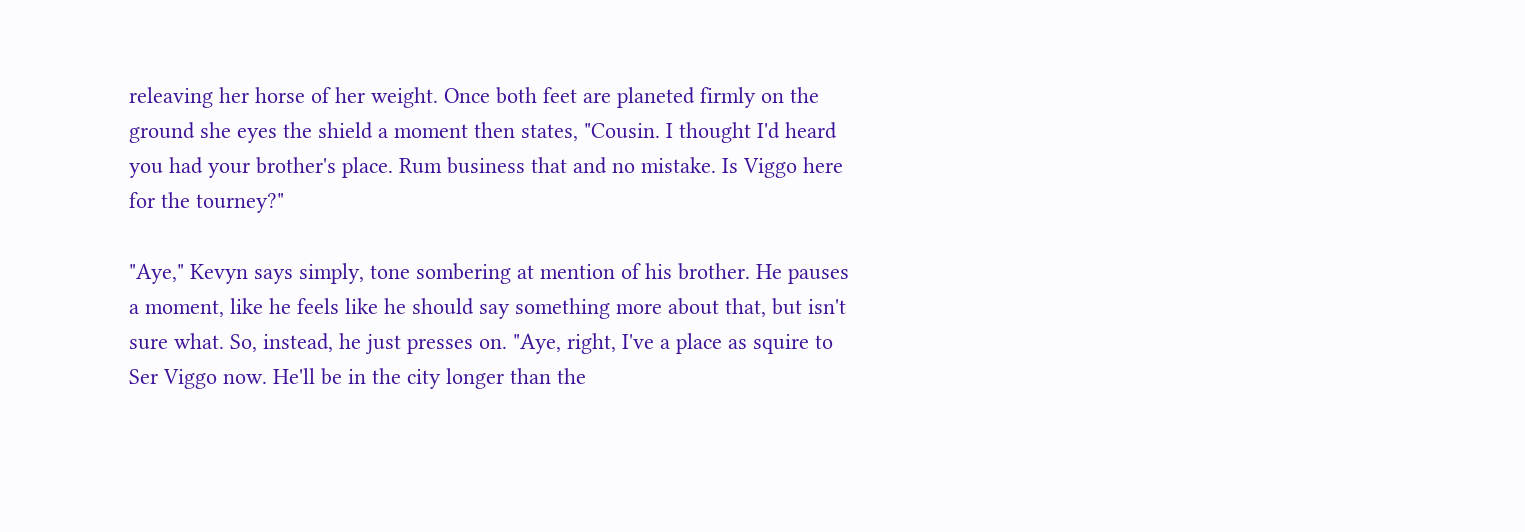releaving her horse of her weight. Once both feet are planeted firmly on the ground she eyes the shield a moment then states, "Cousin. I thought I'd heard you had your brother's place. Rum business that and no mistake. Is Viggo here for the tourney?"

"Aye," Kevyn says simply, tone sombering at mention of his brother. He pauses a moment, like he feels like he should say something more about that, but isn't sure what. So, instead, he just presses on. "Aye, right, I've a place as squire to Ser Viggo now. He'll be in the city longer than the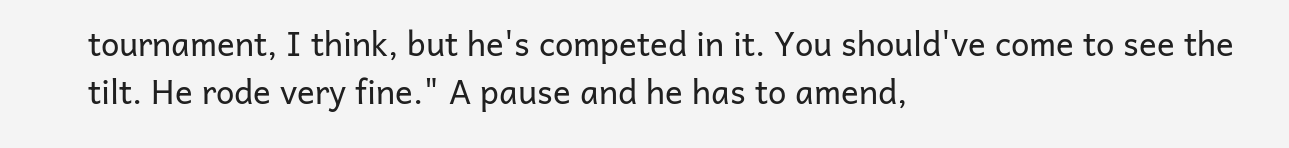tournament, I think, but he's competed in it. You should've come to see the tilt. He rode very fine." A pause and he has to amend,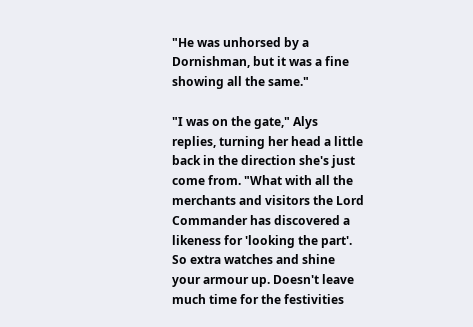"He was unhorsed by a Dornishman, but it was a fine showing all the same."

"I was on the gate," Alys replies, turning her head a little back in the direction she's just come from. "What with all the merchants and visitors the Lord Commander has discovered a likeness for 'looking the part'. So extra watches and shine your armour up. Doesn't leave much time for the festivities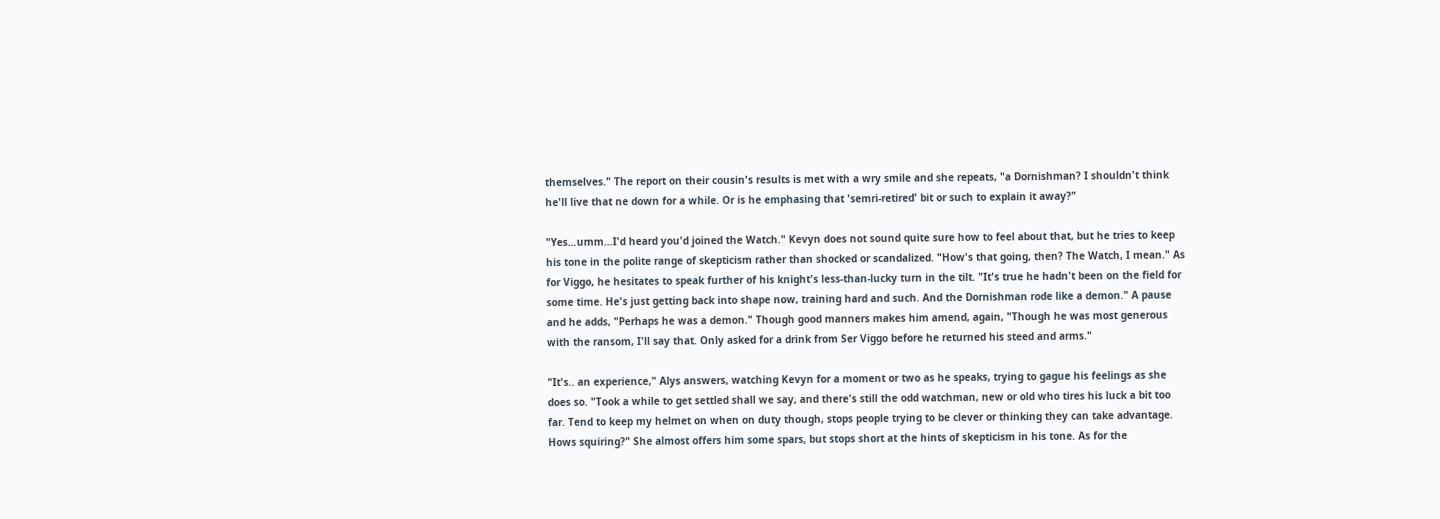themselves." The report on their cousin's results is met with a wry smile and she repeats, "a Dornishman? I shouldn't think he'll live that ne down for a while. Or is he emphasing that 'semri-retired' bit or such to explain it away?"

"Yes…umm…I'd heard you'd joined the Watch." Kevyn does not sound quite sure how to feel about that, but he tries to keep his tone in the polite range of skepticism rather than shocked or scandalized. "How's that going, then? The Watch, I mean." As for Viggo, he hesitates to speak further of his knight's less-than-lucky turn in the tilt. "It's true he hadn't been on the field for some time. He's just getting back into shape now, training hard and such. And the Dornishman rode like a demon." A pause and he adds, "Perhaps he was a demon." Though good manners makes him amend, again, "Though he was most generous with the ransom, I'll say that. Only asked for a drink from Ser Viggo before he returned his steed and arms."

"It's.. an experience," Alys answers, watching Kevyn for a moment or two as he speaks, trying to gague his feelings as she does so. "Took a while to get settled shall we say, and there's still the odd watchman, new or old who tires his luck a bit too far. Tend to keep my helmet on when on duty though, stops people trying to be clever or thinking they can take advantage. Hows squiring?" She almost offers him some spars, but stops short at the hints of skepticism in his tone. As for the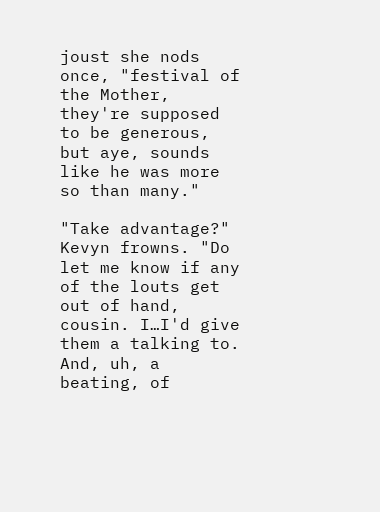joust she nods once, "festival of the Mother, they're supposed to be generous, but aye, sounds like he was more so than many."

"Take advantage?" Kevyn frowns. "Do let me know if any of the louts get out of hand, cousin. I…I'd give them a talking to. And, uh, a beating, of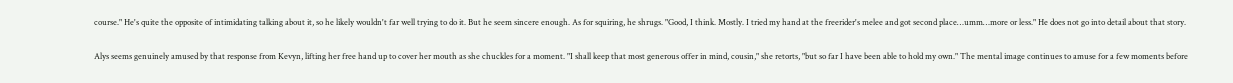course." He's quite the opposite of intimidating talking about it, so he likely wouldn't far well trying to do it. But he seem sincere enough. As for squiring, he shrugs. "Good, I think. Mostly. I tried my hand at the freerider's melee and got second place…umm…more or less." He does not go into detail about that story.

Alys seems genuinely amused by that response from Kevyn, lifting her free hand up to cover her mouth as she chuckles for a moment. "I shall keep that most generous offer in mind, cousin," she retorts, "but so far I have been able to hold my own." The mental image continues to amuse for a few moments before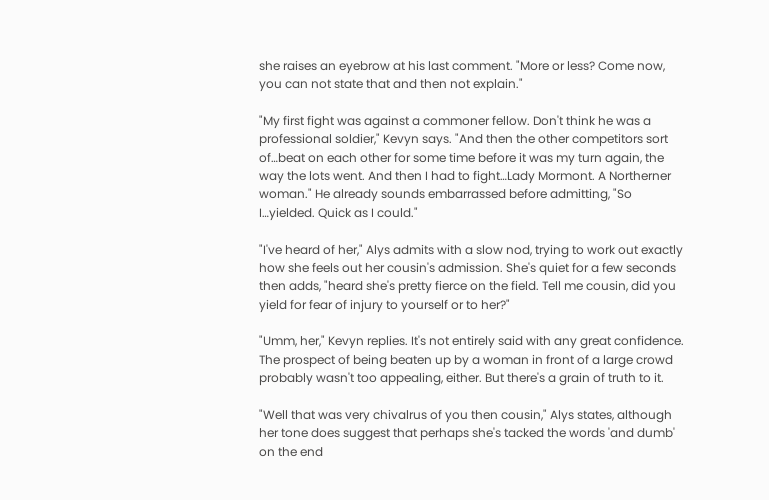she raises an eyebrow at his last comment. "More or less? Come now, you can not state that and then not explain."

"My first fight was against a commoner fellow. Don't think he was a professional soldier," Kevyn says. "And then the other competitors sort of…beat on each other for some time before it was my turn again, the way the lots went. And then I had to fight…Lady Mormont. A Northerner woman." He already sounds embarrassed before admitting, "So I…yielded. Quick as I could."

"I've heard of her," Alys admits with a slow nod, trying to work out exactly how she feels out her cousin's admission. She's quiet for a few seconds then adds, "heard she's pretty fierce on the field. Tell me cousin, did you yield for fear of injury to yourself or to her?"

"Umm, her," Kevyn replies. It's not entirely said with any great confidence. The prospect of being beaten up by a woman in front of a large crowd probably wasn't too appealing, either. But there's a grain of truth to it.

"Well that was very chivalrus of you then cousin," Alys states, although her tone does suggest that perhaps she's tacked the words 'and dumb' on the end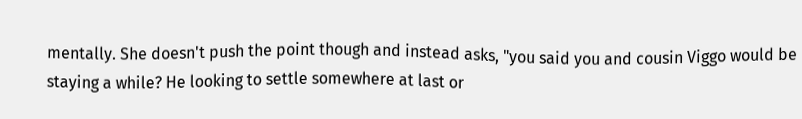mentally. She doesn't push the point though and instead asks, "you said you and cousin Viggo would be staying a while? He looking to settle somewhere at last or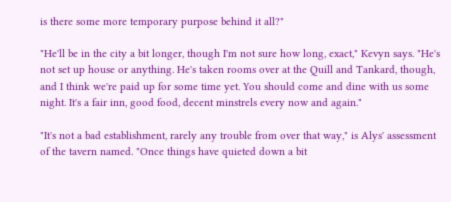is there some more temporary purpose behind it all?"

"He'll be in the city a bit longer, though I'm not sure how long, exact," Kevyn says. "He's not set up house or anything. He's taken rooms over at the Quill and Tankard, though, and I think we're paid up for some time yet. You should come and dine with us some night. It's a fair inn, good food, decent minstrels every now and again."

"It's not a bad establishment, rarely any trouble from over that way," is Alys' assessment of the tavern named. "Once things have quieted down a bit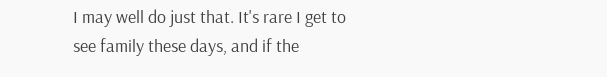I may well do just that. It's rare I get to see family these days, and if the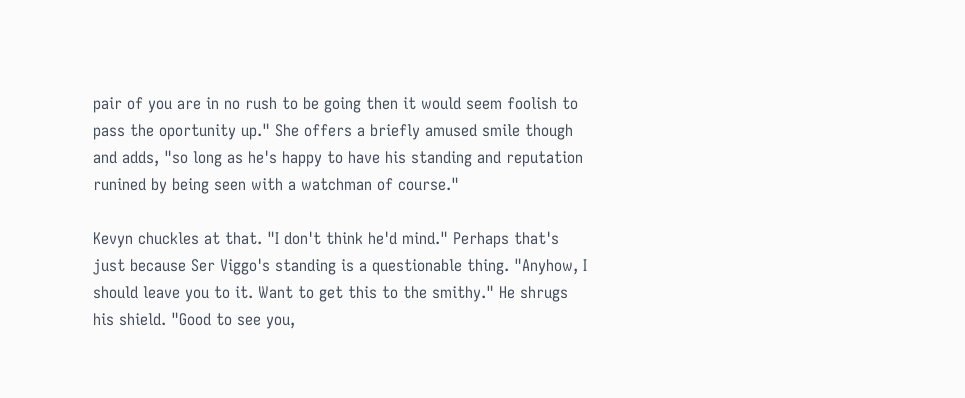pair of you are in no rush to be going then it would seem foolish to pass the oportunity up." She offers a briefly amused smile though and adds, "so long as he's happy to have his standing and reputation runined by being seen with a watchman of course."

Kevyn chuckles at that. "I don't think he'd mind." Perhaps that's just because Ser Viggo's standing is a questionable thing. "Anyhow, I should leave you to it. Want to get this to the smithy." He shrugs his shield. "Good to see you,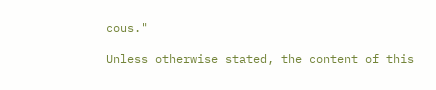cous."

Unless otherwise stated, the content of this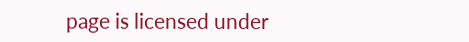page is licensed under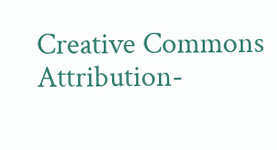Creative Commons Attribution-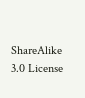ShareAlike 3.0 License